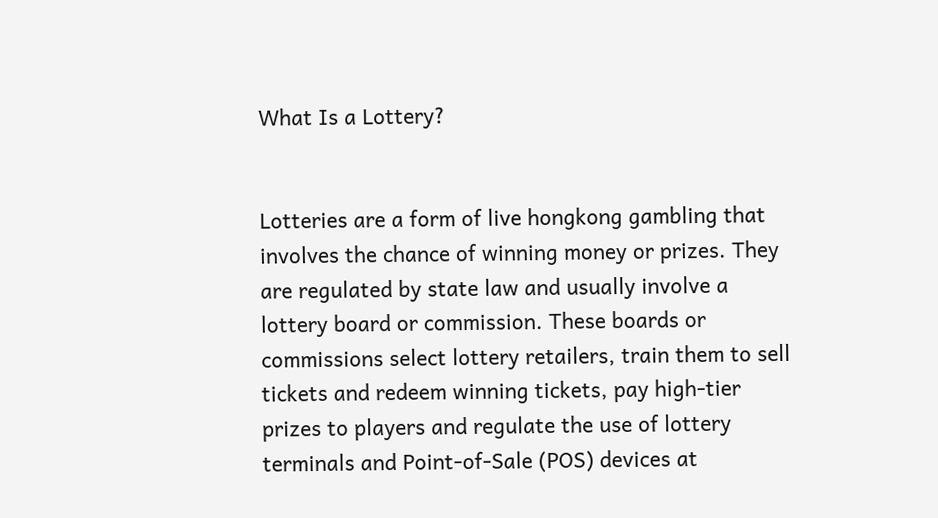What Is a Lottery?


Lotteries are a form of live hongkong gambling that involves the chance of winning money or prizes. They are regulated by state law and usually involve a lottery board or commission. These boards or commissions select lottery retailers, train them to sell tickets and redeem winning tickets, pay high-tier prizes to players and regulate the use of lottery terminals and Point-of-Sale (POS) devices at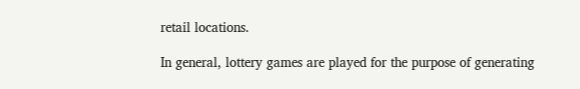retail locations.

In general, lottery games are played for the purpose of generating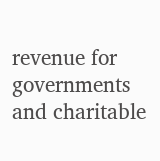revenue for governments and charitable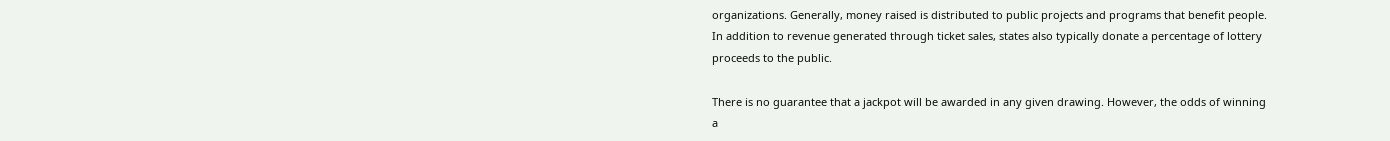organizations. Generally, money raised is distributed to public projects and programs that benefit people. In addition to revenue generated through ticket sales, states also typically donate a percentage of lottery proceeds to the public.

There is no guarantee that a jackpot will be awarded in any given drawing. However, the odds of winning a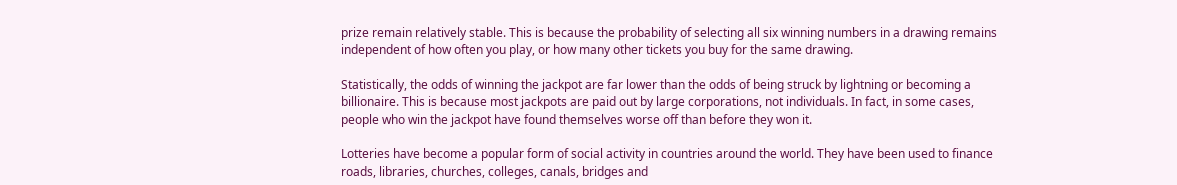prize remain relatively stable. This is because the probability of selecting all six winning numbers in a drawing remains independent of how often you play, or how many other tickets you buy for the same drawing.

Statistically, the odds of winning the jackpot are far lower than the odds of being struck by lightning or becoming a billionaire. This is because most jackpots are paid out by large corporations, not individuals. In fact, in some cases, people who win the jackpot have found themselves worse off than before they won it.

Lotteries have become a popular form of social activity in countries around the world. They have been used to finance roads, libraries, churches, colleges, canals, bridges and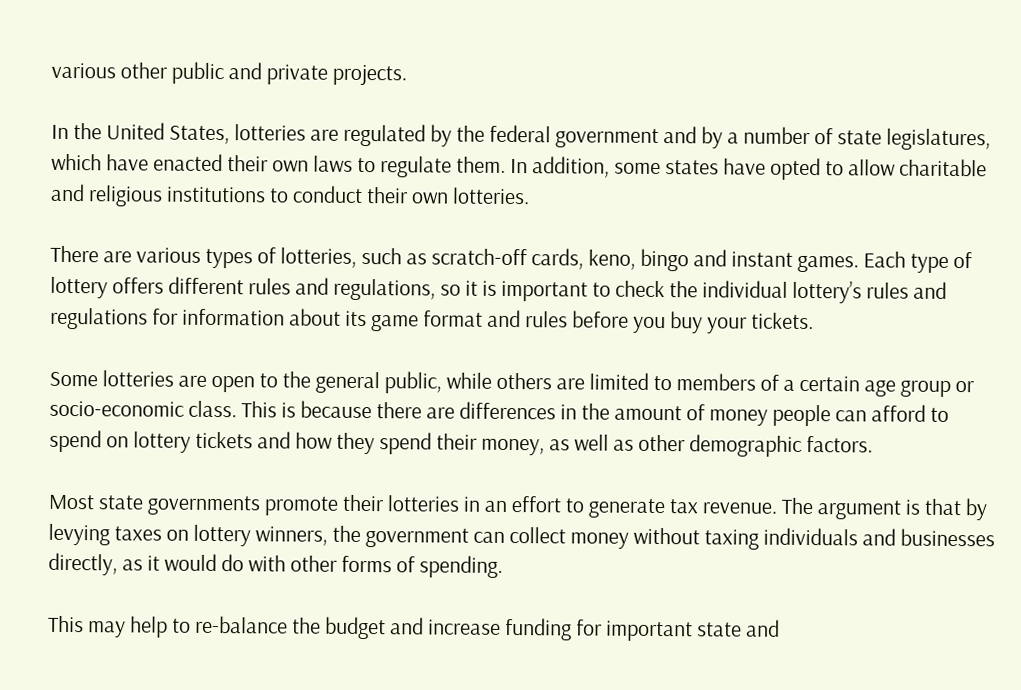various other public and private projects.

In the United States, lotteries are regulated by the federal government and by a number of state legislatures, which have enacted their own laws to regulate them. In addition, some states have opted to allow charitable and religious institutions to conduct their own lotteries.

There are various types of lotteries, such as scratch-off cards, keno, bingo and instant games. Each type of lottery offers different rules and regulations, so it is important to check the individual lottery’s rules and regulations for information about its game format and rules before you buy your tickets.

Some lotteries are open to the general public, while others are limited to members of a certain age group or socio-economic class. This is because there are differences in the amount of money people can afford to spend on lottery tickets and how they spend their money, as well as other demographic factors.

Most state governments promote their lotteries in an effort to generate tax revenue. The argument is that by levying taxes on lottery winners, the government can collect money without taxing individuals and businesses directly, as it would do with other forms of spending.

This may help to re-balance the budget and increase funding for important state and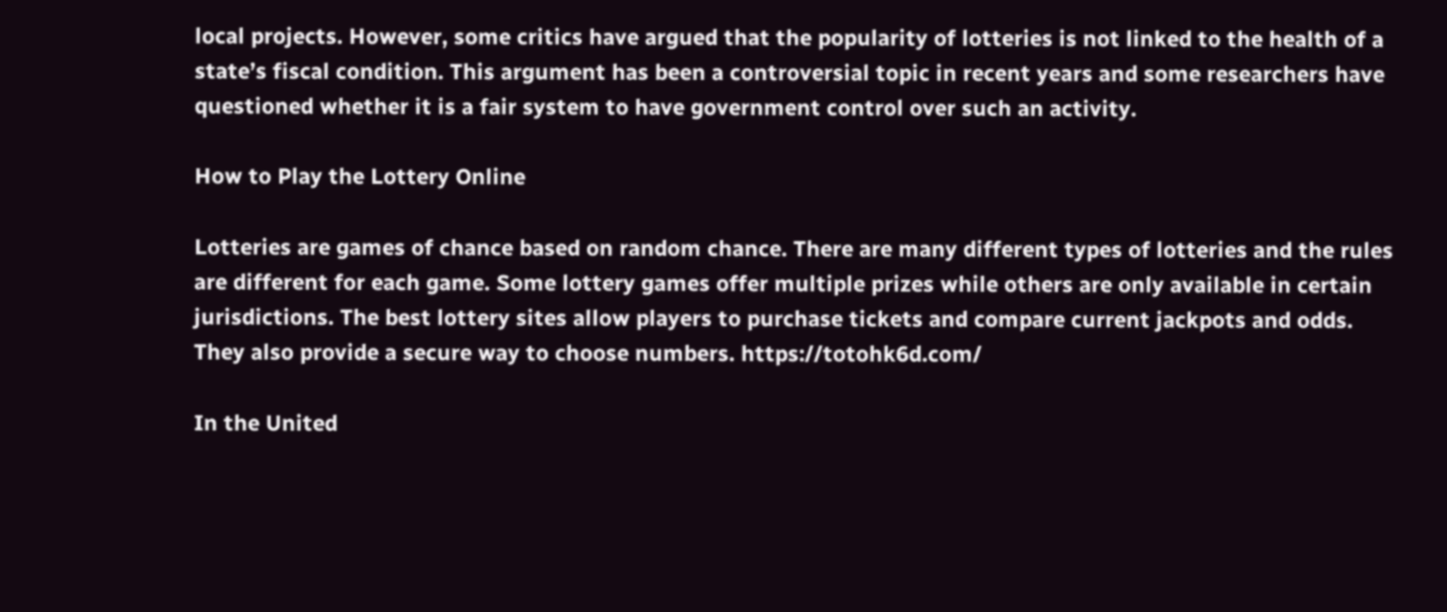local projects. However, some critics have argued that the popularity of lotteries is not linked to the health of a state’s fiscal condition. This argument has been a controversial topic in recent years and some researchers have questioned whether it is a fair system to have government control over such an activity.

How to Play the Lottery Online

Lotteries are games of chance based on random chance. There are many different types of lotteries and the rules are different for each game. Some lottery games offer multiple prizes while others are only available in certain jurisdictions. The best lottery sites allow players to purchase tickets and compare current jackpots and odds. They also provide a secure way to choose numbers. https://totohk6d.com/

In the United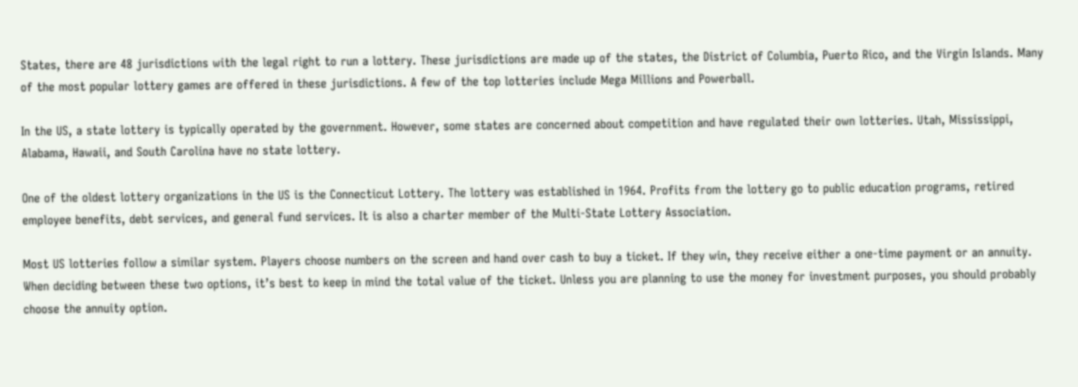States, there are 48 jurisdictions with the legal right to run a lottery. These jurisdictions are made up of the states, the District of Columbia, Puerto Rico, and the Virgin Islands. Many of the most popular lottery games are offered in these jurisdictions. A few of the top lotteries include Mega Millions and Powerball.

In the US, a state lottery is typically operated by the government. However, some states are concerned about competition and have regulated their own lotteries. Utah, Mississippi, Alabama, Hawaii, and South Carolina have no state lottery.

One of the oldest lottery organizations in the US is the Connecticut Lottery. The lottery was established in 1964. Profits from the lottery go to public education programs, retired employee benefits, debt services, and general fund services. It is also a charter member of the Multi-State Lottery Association.

Most US lotteries follow a similar system. Players choose numbers on the screen and hand over cash to buy a ticket. If they win, they receive either a one-time payment or an annuity. When deciding between these two options, it’s best to keep in mind the total value of the ticket. Unless you are planning to use the money for investment purposes, you should probably choose the annuity option.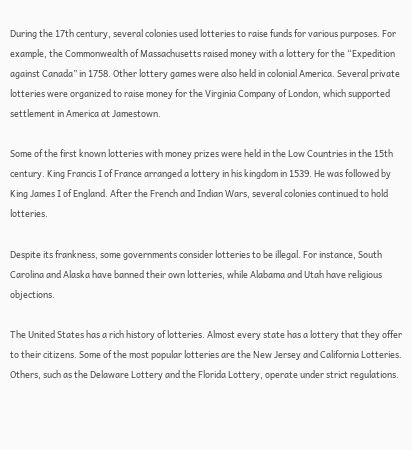During the 17th century, several colonies used lotteries to raise funds for various purposes. For example, the Commonwealth of Massachusetts raised money with a lottery for the “Expedition against Canada” in 1758. Other lottery games were also held in colonial America. Several private lotteries were organized to raise money for the Virginia Company of London, which supported settlement in America at Jamestown.

Some of the first known lotteries with money prizes were held in the Low Countries in the 15th century. King Francis I of France arranged a lottery in his kingdom in 1539. He was followed by King James I of England. After the French and Indian Wars, several colonies continued to hold lotteries.

Despite its frankness, some governments consider lotteries to be illegal. For instance, South Carolina and Alaska have banned their own lotteries, while Alabama and Utah have religious objections.

The United States has a rich history of lotteries. Almost every state has a lottery that they offer to their citizens. Some of the most popular lotteries are the New Jersey and California Lotteries. Others, such as the Delaware Lottery and the Florida Lottery, operate under strict regulations.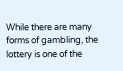While there are many forms of gambling, the lottery is one of the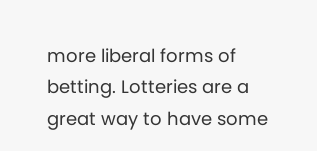more liberal forms of betting. Lotteries are a great way to have some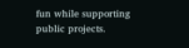fun while supporting public projects.